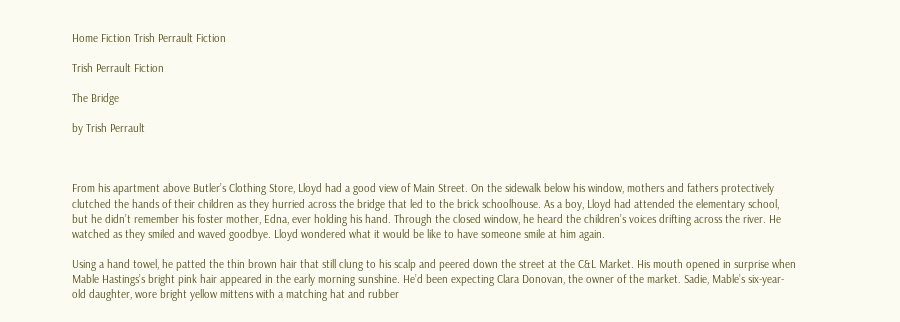Home Fiction Trish Perrault Fiction

Trish Perrault Fiction

The Bridge

by Trish Perrault



From his apartment above Butler’s Clothing Store, Lloyd had a good view of Main Street. On the sidewalk below his window, mothers and fathers protectively clutched the hands of their children as they hurried across the bridge that led to the brick schoolhouse. As a boy, Lloyd had attended the elementary school, but he didn’t remember his foster mother, Edna, ever holding his hand. Through the closed window, he heard the children’s voices drifting across the river. He watched as they smiled and waved goodbye. Lloyd wondered what it would be like to have someone smile at him again.

Using a hand towel, he patted the thin brown hair that still clung to his scalp and peered down the street at the C&L Market. His mouth opened in surprise when Mable Hastings’s bright pink hair appeared in the early morning sunshine. He’d been expecting Clara Donovan, the owner of the market. Sadie, Mable’s six-year-old daughter, wore bright yellow mittens with a matching hat and rubber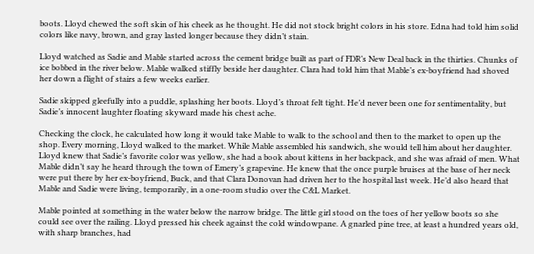boots. Lloyd chewed the soft skin of his cheek as he thought. He did not stock bright colors in his store. Edna had told him solid colors like navy, brown, and gray lasted longer because they didn’t stain.

Lloyd watched as Sadie and Mable started across the cement bridge built as part of FDR’s New Deal back in the thirties. Chunks of ice bobbed in the river below. Mable walked stiffly beside her daughter. Clara had told him that Mable’s ex-boyfriend had shoved her down a flight of stairs a few weeks earlier.

Sadie skipped gleefully into a puddle, splashing her boots. Lloyd’s throat felt tight. He’d never been one for sentimentality, but Sadie’s innocent laughter floating skyward made his chest ache.

Checking the clock, he calculated how long it would take Mable to walk to the school and then to the market to open up the shop. Every morning, Lloyd walked to the market. While Mable assembled his sandwich, she would tell him about her daughter. Lloyd knew that Sadie’s favorite color was yellow, she had a book about kittens in her backpack, and she was afraid of men. What Mable didn’t say he heard through the town of Emery’s grapevine. He knew that the once purple bruises at the base of her neck were put there by her ex-boyfriend, Buck, and that Clara Donovan had driven her to the hospital last week. He’d also heard that Mable and Sadie were living, temporarily, in a one-room studio over the C&L Market.

Mable pointed at something in the water below the narrow bridge. The little girl stood on the toes of her yellow boots so she could see over the railing. Lloyd pressed his cheek against the cold windowpane. A gnarled pine tree, at least a hundred years old, with sharp branches, had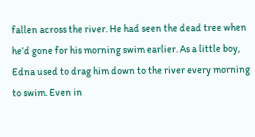fallen across the river. He had seen the dead tree when he’d gone for his morning swim earlier. As a little boy, Edna used to drag him down to the river every morning to swim. Even in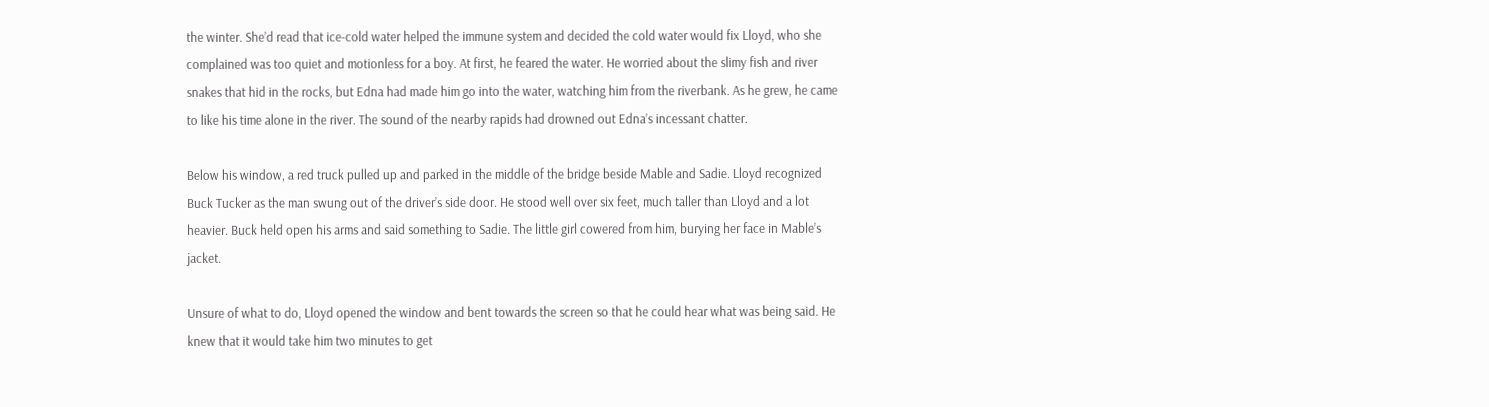the winter. She’d read that ice-cold water helped the immune system and decided the cold water would fix Lloyd, who she complained was too quiet and motionless for a boy. At first, he feared the water. He worried about the slimy fish and river snakes that hid in the rocks, but Edna had made him go into the water, watching him from the riverbank. As he grew, he came to like his time alone in the river. The sound of the nearby rapids had drowned out Edna’s incessant chatter.

Below his window, a red truck pulled up and parked in the middle of the bridge beside Mable and Sadie. Lloyd recognized Buck Tucker as the man swung out of the driver’s side door. He stood well over six feet, much taller than Lloyd and a lot heavier. Buck held open his arms and said something to Sadie. The little girl cowered from him, burying her face in Mable’s jacket.

Unsure of what to do, Lloyd opened the window and bent towards the screen so that he could hear what was being said. He knew that it would take him two minutes to get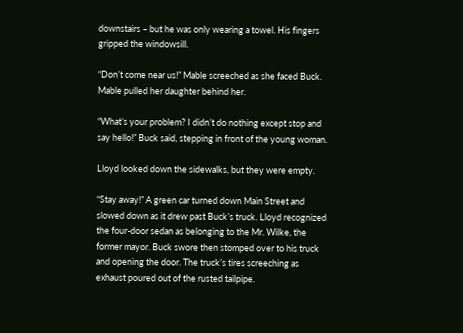downstairs – but he was only wearing a towel. His fingers gripped the windowsill.

“Don’t come near us!” Mable screeched as she faced Buck. Mable pulled her daughter behind her.

“What’s your problem? I didn’t do nothing except stop and say hello!” Buck said, stepping in front of the young woman.

Lloyd looked down the sidewalks, but they were empty.

“Stay away!” A green car turned down Main Street and slowed down as it drew past Buck’s truck. Lloyd recognized the four-door sedan as belonging to the Mr. Wilke, the former mayor. Buck swore then stomped over to his truck and opening the door. The truck’s tires screeching as exhaust poured out of the rusted tailpipe.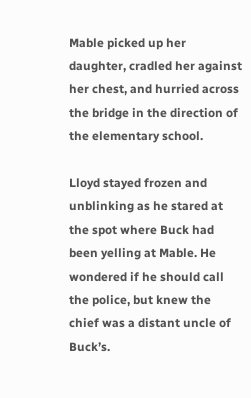Mable picked up her daughter, cradled her against her chest, and hurried across the bridge in the direction of the elementary school.

Lloyd stayed frozen and unblinking as he stared at the spot where Buck had been yelling at Mable. He wondered if he should call the police, but knew the chief was a distant uncle of Buck’s.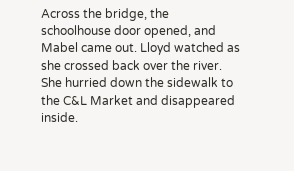Across the bridge, the schoolhouse door opened, and Mabel came out. Lloyd watched as she crossed back over the river. She hurried down the sidewalk to the C&L Market and disappeared inside.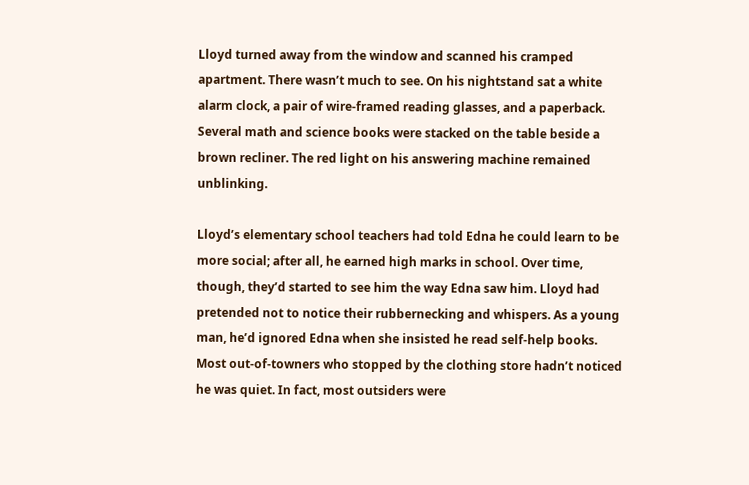Lloyd turned away from the window and scanned his cramped apartment. There wasn’t much to see. On his nightstand sat a white alarm clock, a pair of wire-framed reading glasses, and a paperback. Several math and science books were stacked on the table beside a brown recliner. The red light on his answering machine remained unblinking.

Lloyd’s elementary school teachers had told Edna he could learn to be more social; after all, he earned high marks in school. Over time, though, they’d started to see him the way Edna saw him. Lloyd had pretended not to notice their rubbernecking and whispers. As a young man, he’d ignored Edna when she insisted he read self-help books. Most out-of-towners who stopped by the clothing store hadn’t noticed he was quiet. In fact, most outsiders were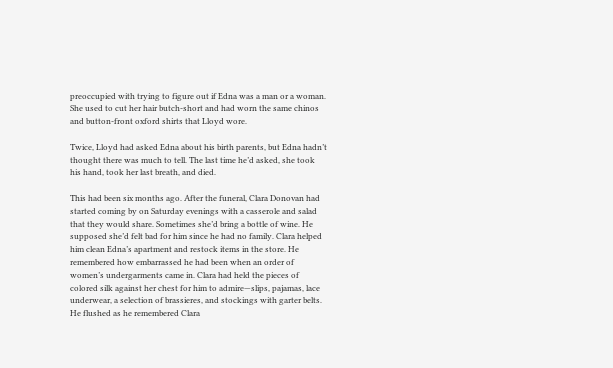preoccupied with trying to figure out if Edna was a man or a woman. She used to cut her hair butch-short and had worn the same chinos and button-front oxford shirts that Lloyd wore.

Twice, Lloyd had asked Edna about his birth parents, but Edna hadn’t thought there was much to tell. The last time he’d asked, she took his hand, took her last breath, and died.

This had been six months ago. After the funeral, Clara Donovan had started coming by on Saturday evenings with a casserole and salad that they would share. Sometimes she’d bring a bottle of wine. He supposed she’d felt bad for him since he had no family. Clara helped him clean Edna’s apartment and restock items in the store. He remembered how embarrassed he had been when an order of women’s undergarments came in. Clara had held the pieces of colored silk against her chest for him to admire—slips, pajamas, lace underwear, a selection of brassieres, and stockings with garter belts. He flushed as he remembered Clara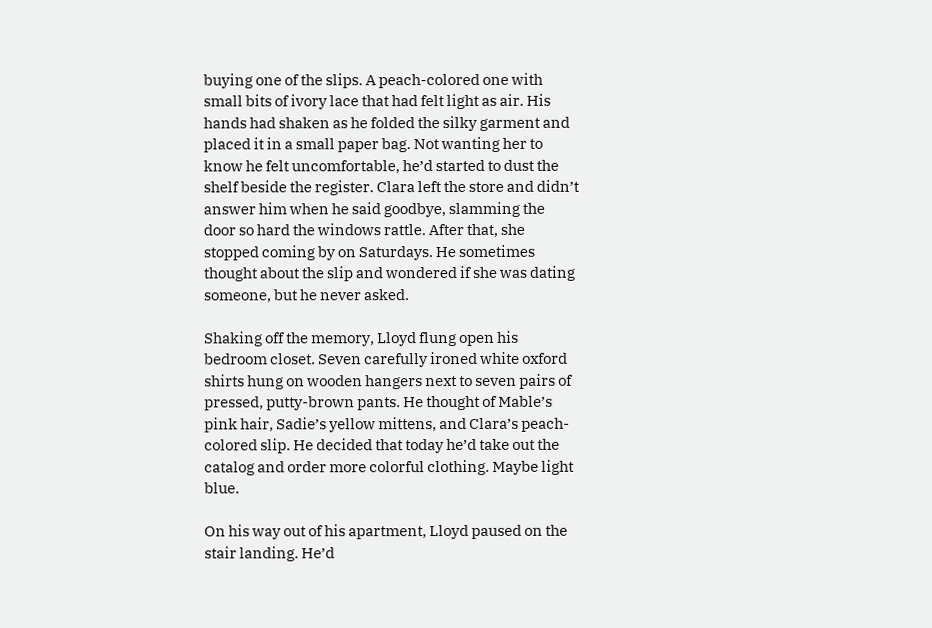buying one of the slips. A peach-colored one with small bits of ivory lace that had felt light as air. His hands had shaken as he folded the silky garment and placed it in a small paper bag. Not wanting her to know he felt uncomfortable, he’d started to dust the shelf beside the register. Clara left the store and didn’t answer him when he said goodbye, slamming the door so hard the windows rattle. After that, she stopped coming by on Saturdays. He sometimes thought about the slip and wondered if she was dating someone, but he never asked.

Shaking off the memory, Lloyd flung open his bedroom closet. Seven carefully ironed white oxford shirts hung on wooden hangers next to seven pairs of pressed, putty-brown pants. He thought of Mable’s pink hair, Sadie’s yellow mittens, and Clara’s peach-colored slip. He decided that today he’d take out the catalog and order more colorful clothing. Maybe light blue.

On his way out of his apartment, Lloyd paused on the stair landing. He’d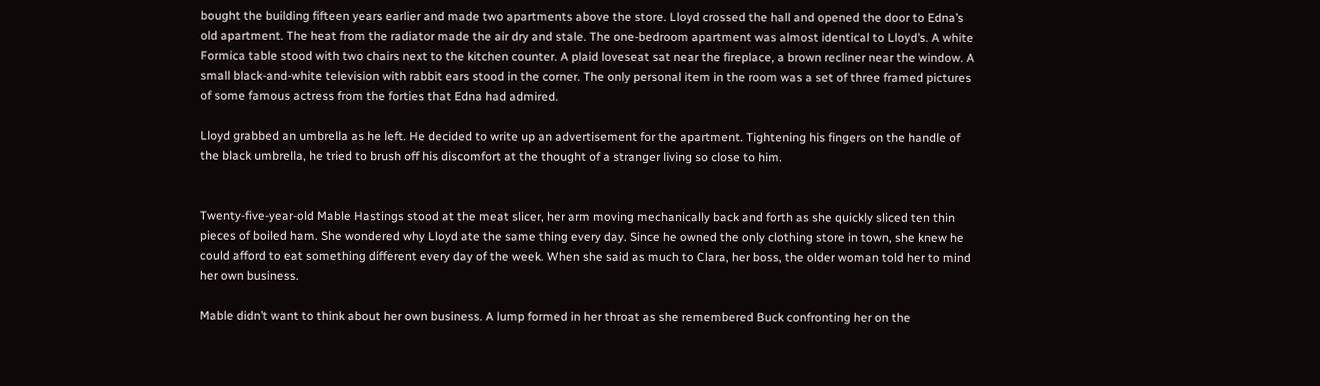bought the building fifteen years earlier and made two apartments above the store. Lloyd crossed the hall and opened the door to Edna’s old apartment. The heat from the radiator made the air dry and stale. The one-bedroom apartment was almost identical to Lloyd’s. A white Formica table stood with two chairs next to the kitchen counter. A plaid loveseat sat near the fireplace, a brown recliner near the window. A small black-and-white television with rabbit ears stood in the corner. The only personal item in the room was a set of three framed pictures of some famous actress from the forties that Edna had admired.

Lloyd grabbed an umbrella as he left. He decided to write up an advertisement for the apartment. Tightening his fingers on the handle of the black umbrella, he tried to brush off his discomfort at the thought of a stranger living so close to him.


Twenty-five-year-old Mable Hastings stood at the meat slicer, her arm moving mechanically back and forth as she quickly sliced ten thin pieces of boiled ham. She wondered why Lloyd ate the same thing every day. Since he owned the only clothing store in town, she knew he could afford to eat something different every day of the week. When she said as much to Clara, her boss, the older woman told her to mind her own business.

Mable didn’t want to think about her own business. A lump formed in her throat as she remembered Buck confronting her on the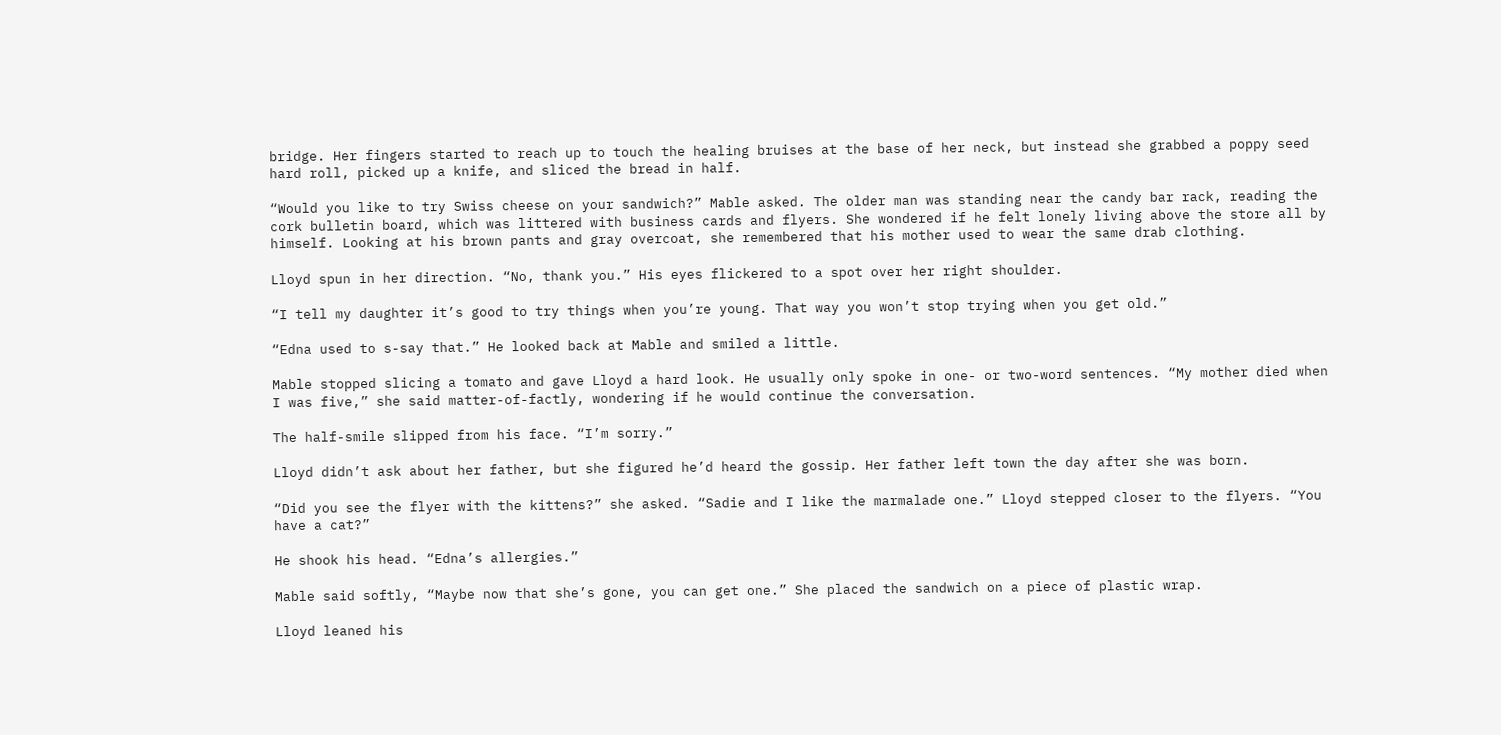bridge. Her fingers started to reach up to touch the healing bruises at the base of her neck, but instead she grabbed a poppy seed hard roll, picked up a knife, and sliced the bread in half.

“Would you like to try Swiss cheese on your sandwich?” Mable asked. The older man was standing near the candy bar rack, reading the cork bulletin board, which was littered with business cards and flyers. She wondered if he felt lonely living above the store all by himself. Looking at his brown pants and gray overcoat, she remembered that his mother used to wear the same drab clothing.

Lloyd spun in her direction. “No, thank you.” His eyes flickered to a spot over her right shoulder.

“I tell my daughter it’s good to try things when you’re young. That way you won’t stop trying when you get old.”

“Edna used to s-say that.” He looked back at Mable and smiled a little.

Mable stopped slicing a tomato and gave Lloyd a hard look. He usually only spoke in one- or two-word sentences. “My mother died when I was five,” she said matter-of-factly, wondering if he would continue the conversation.

The half-smile slipped from his face. “I’m sorry.”

Lloyd didn’t ask about her father, but she figured he’d heard the gossip. Her father left town the day after she was born.

“Did you see the flyer with the kittens?” she asked. “Sadie and I like the marmalade one.” Lloyd stepped closer to the flyers. “You have a cat?”

He shook his head. “Edna’s allergies.”

Mable said softly, “Maybe now that she’s gone, you can get one.” She placed the sandwich on a piece of plastic wrap.

Lloyd leaned his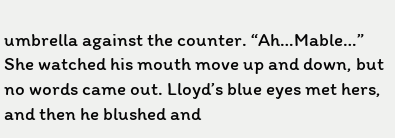umbrella against the counter. “Ah…Mable…” She watched his mouth move up and down, but no words came out. Lloyd’s blue eyes met hers, and then he blushed and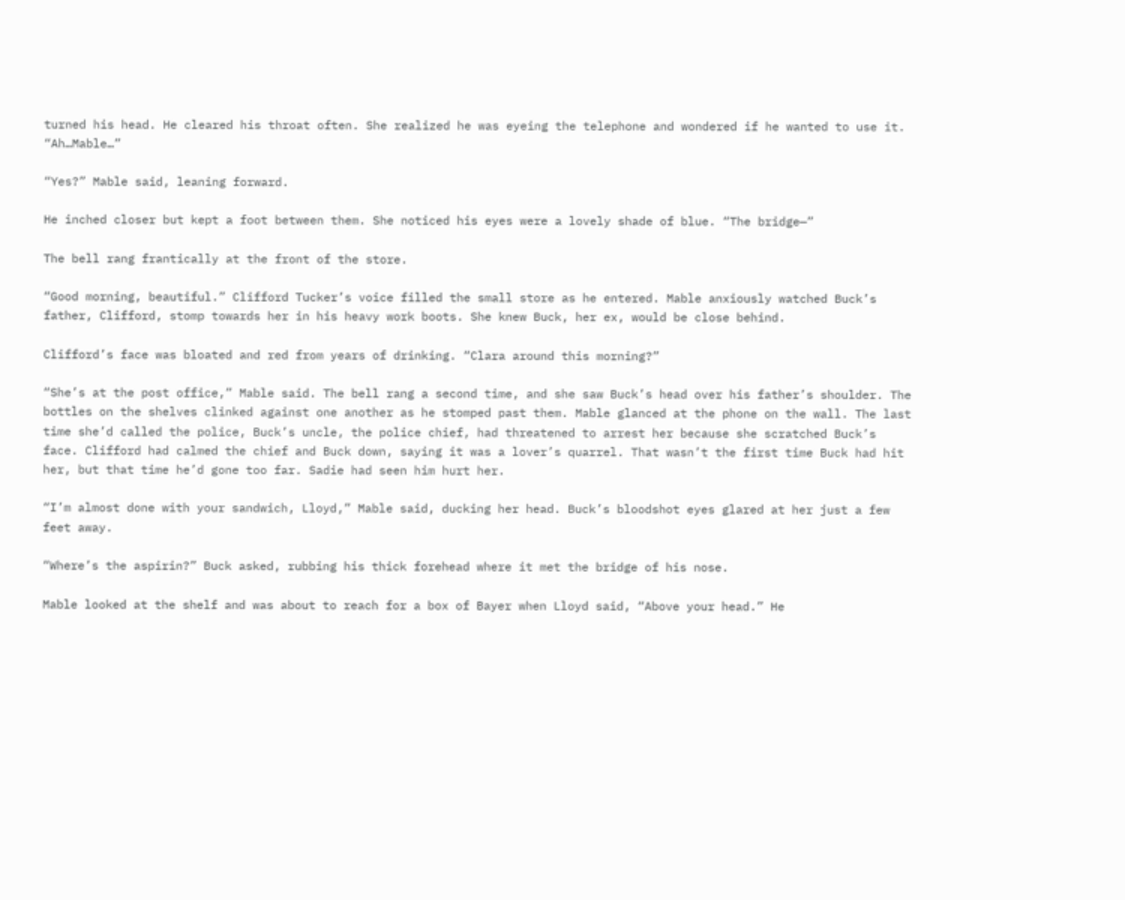turned his head. He cleared his throat often. She realized he was eyeing the telephone and wondered if he wanted to use it. “Ah…Mable…”

“Yes?” Mable said, leaning forward.

He inched closer but kept a foot between them. She noticed his eyes were a lovely shade of blue. “The bridge—”

The bell rang frantically at the front of the store.

“Good morning, beautiful.” Clifford Tucker’s voice filled the small store as he entered. Mable anxiously watched Buck’s father, Clifford, stomp towards her in his heavy work boots. She knew Buck, her ex, would be close behind.

Clifford’s face was bloated and red from years of drinking. “Clara around this morning?”

“She’s at the post office,” Mable said. The bell rang a second time, and she saw Buck’s head over his father’s shoulder. The bottles on the shelves clinked against one another as he stomped past them. Mable glanced at the phone on the wall. The last time she’d called the police, Buck’s uncle, the police chief, had threatened to arrest her because she scratched Buck’s face. Clifford had calmed the chief and Buck down, saying it was a lover’s quarrel. That wasn’t the first time Buck had hit her, but that time he’d gone too far. Sadie had seen him hurt her.

“I’m almost done with your sandwich, Lloyd,” Mable said, ducking her head. Buck’s bloodshot eyes glared at her just a few feet away.

“Where’s the aspirin?” Buck asked, rubbing his thick forehead where it met the bridge of his nose.

Mable looked at the shelf and was about to reach for a box of Bayer when Lloyd said, “Above your head.” He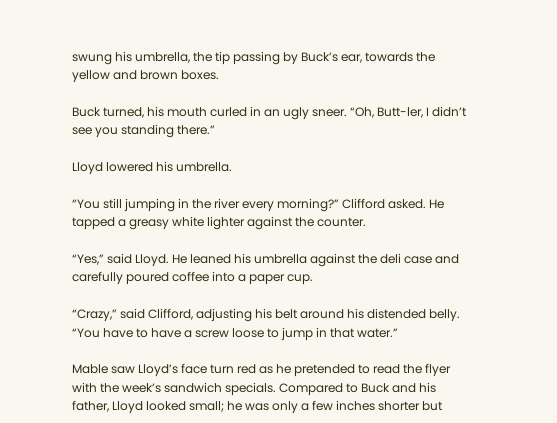swung his umbrella, the tip passing by Buck’s ear, towards the yellow and brown boxes.

Buck turned, his mouth curled in an ugly sneer. “Oh, Butt-ler, I didn’t see you standing there.”

Lloyd lowered his umbrella.

“You still jumping in the river every morning?” Clifford asked. He tapped a greasy white lighter against the counter.

“Yes,” said Lloyd. He leaned his umbrella against the deli case and carefully poured coffee into a paper cup.

“Crazy,” said Clifford, adjusting his belt around his distended belly. “You have to have a screw loose to jump in that water.”

Mable saw Lloyd’s face turn red as he pretended to read the flyer with the week’s sandwich specials. Compared to Buck and his father, Lloyd looked small; he was only a few inches shorter but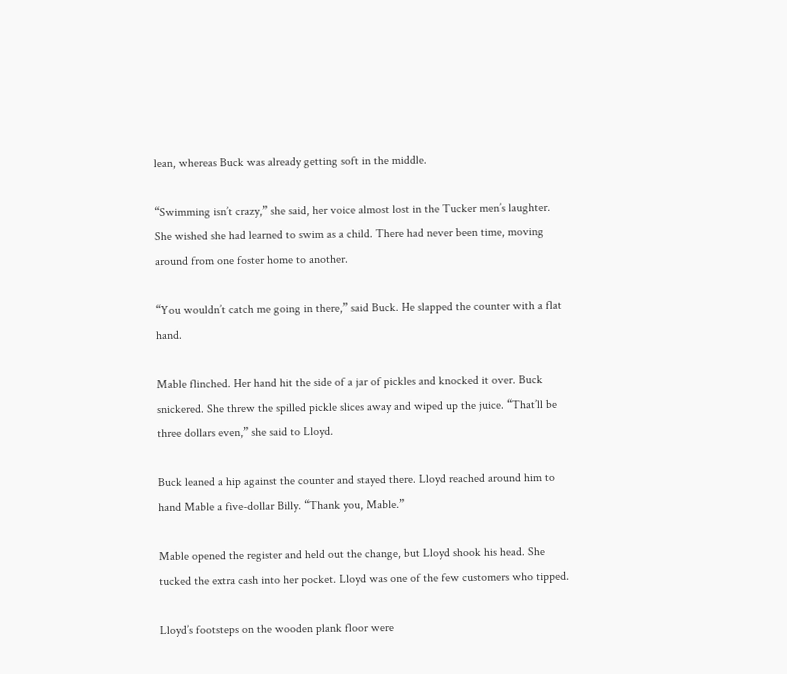lean, whereas Buck was already getting soft in the middle.

“Swimming isn’t crazy,” she said, her voice almost lost in the Tucker men’s laughter. She wished she had learned to swim as a child. There had never been time, moving around from one foster home to another.

“You wouldn’t catch me going in there,” said Buck. He slapped the counter with a flat hand.

Mable flinched. Her hand hit the side of a jar of pickles and knocked it over. Buck snickered. She threw the spilled pickle slices away and wiped up the juice. “That’ll be three dollars even,” she said to Lloyd.

Buck leaned a hip against the counter and stayed there. Lloyd reached around him to hand Mable a five-dollar Billy. “Thank you, Mable.”

Mable opened the register and held out the change, but Lloyd shook his head. She tucked the extra cash into her pocket. Lloyd was one of the few customers who tipped.

Lloyd’s footsteps on the wooden plank floor were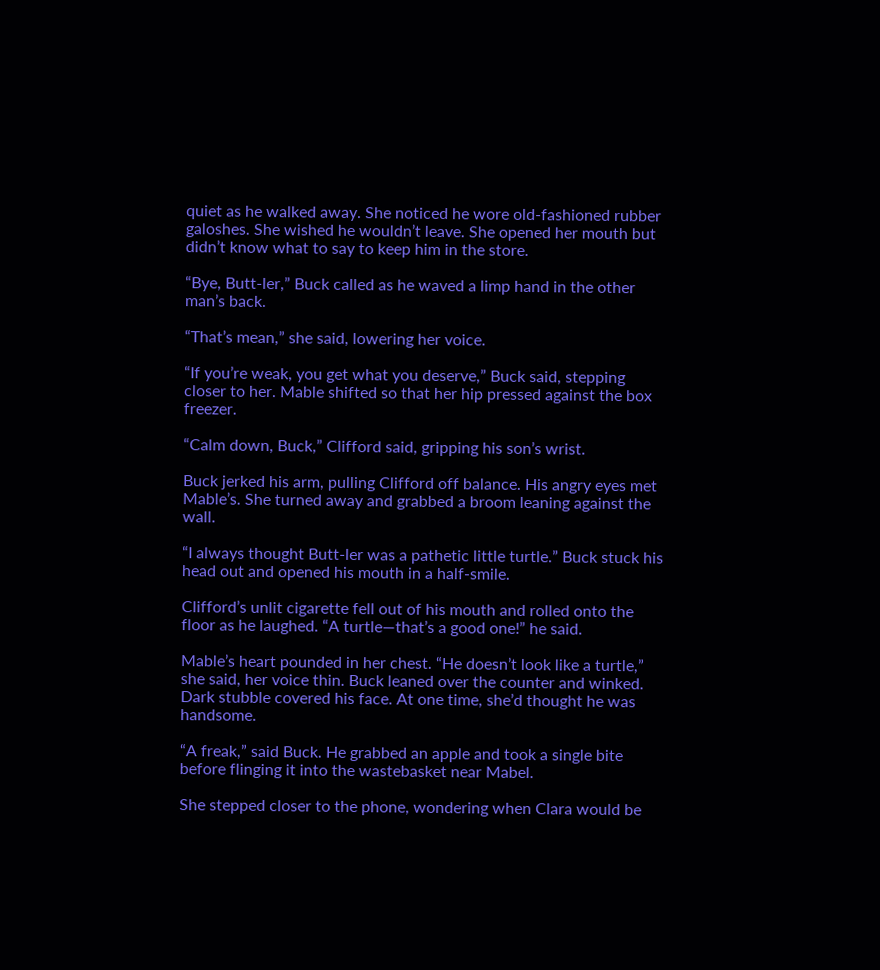quiet as he walked away. She noticed he wore old-fashioned rubber galoshes. She wished he wouldn’t leave. She opened her mouth but didn’t know what to say to keep him in the store.

“Bye, Butt-ler,” Buck called as he waved a limp hand in the other man’s back.

“That’s mean,” she said, lowering her voice.

“If you’re weak, you get what you deserve,” Buck said, stepping closer to her. Mable shifted so that her hip pressed against the box freezer.

“Calm down, Buck,” Clifford said, gripping his son’s wrist.

Buck jerked his arm, pulling Clifford off balance. His angry eyes met Mable’s. She turned away and grabbed a broom leaning against the wall.

“I always thought Butt-ler was a pathetic little turtle.” Buck stuck his head out and opened his mouth in a half-smile.

Clifford’s unlit cigarette fell out of his mouth and rolled onto the floor as he laughed. “A turtle—that’s a good one!” he said.

Mable’s heart pounded in her chest. “He doesn’t look like a turtle,” she said, her voice thin. Buck leaned over the counter and winked. Dark stubble covered his face. At one time, she’d thought he was handsome.

“A freak,” said Buck. He grabbed an apple and took a single bite before flinging it into the wastebasket near Mabel.

She stepped closer to the phone, wondering when Clara would be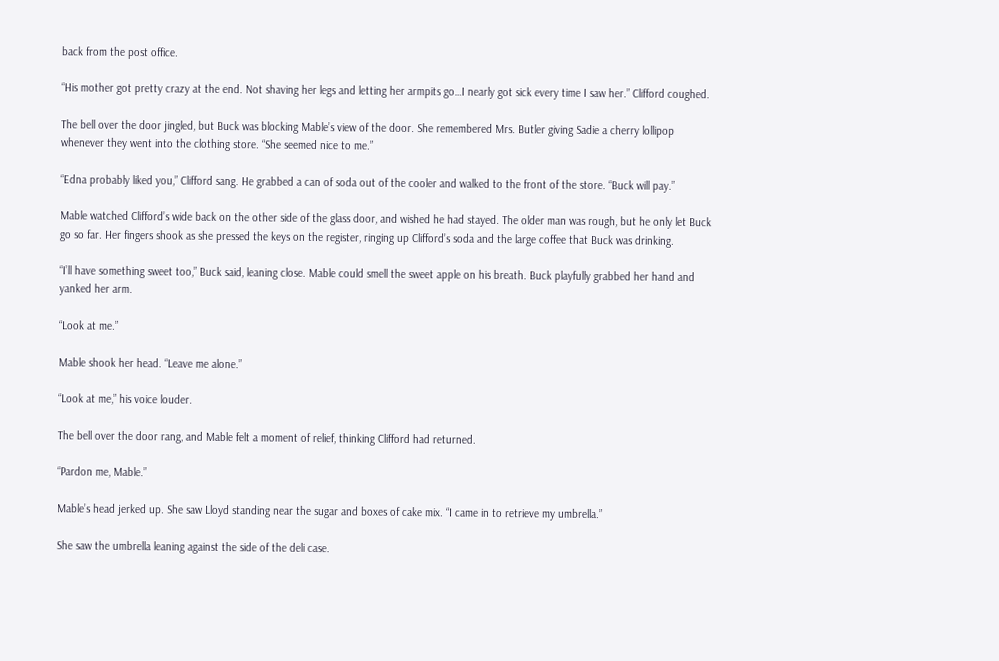back from the post office.

“His mother got pretty crazy at the end. Not shaving her legs and letting her armpits go…I nearly got sick every time I saw her.” Clifford coughed.

The bell over the door jingled, but Buck was blocking Mable’s view of the door. She remembered Mrs. Butler giving Sadie a cherry lollipop whenever they went into the clothing store. “She seemed nice to me.”

“Edna probably liked you,” Clifford sang. He grabbed a can of soda out of the cooler and walked to the front of the store. “Buck will pay.”

Mable watched Clifford’s wide back on the other side of the glass door, and wished he had stayed. The older man was rough, but he only let Buck go so far. Her fingers shook as she pressed the keys on the register, ringing up Clifford’s soda and the large coffee that Buck was drinking.

“I’ll have something sweet too,” Buck said, leaning close. Mable could smell the sweet apple on his breath. Buck playfully grabbed her hand and yanked her arm.

“Look at me.”

Mable shook her head. “Leave me alone.”

“Look at me,” his voice louder.

The bell over the door rang, and Mable felt a moment of relief, thinking Clifford had returned.

“Pardon me, Mable.”

Mable’s head jerked up. She saw Lloyd standing near the sugar and boxes of cake mix. “I came in to retrieve my umbrella.”

She saw the umbrella leaning against the side of the deli case.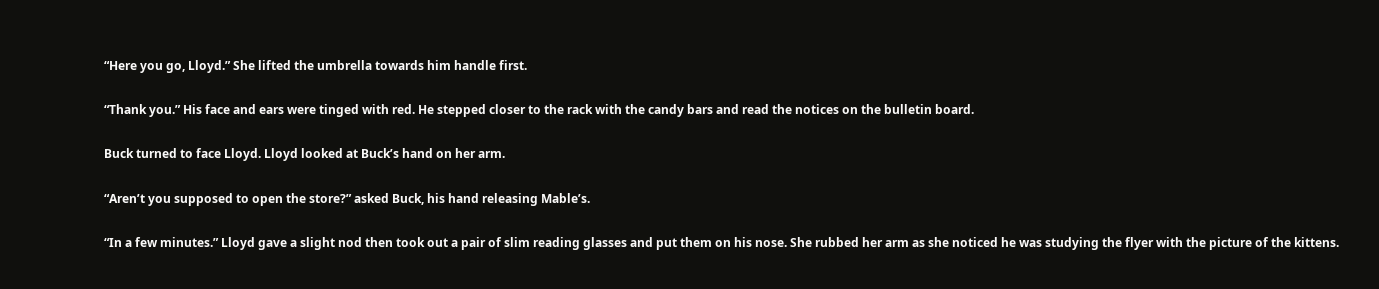“Here you go, Lloyd.” She lifted the umbrella towards him handle first.

“Thank you.” His face and ears were tinged with red. He stepped closer to the rack with the candy bars and read the notices on the bulletin board.

Buck turned to face Lloyd. Lloyd looked at Buck’s hand on her arm.

“Aren’t you supposed to open the store?” asked Buck, his hand releasing Mable’s.

“In a few minutes.” Lloyd gave a slight nod then took out a pair of slim reading glasses and put them on his nose. She rubbed her arm as she noticed he was studying the flyer with the picture of the kittens.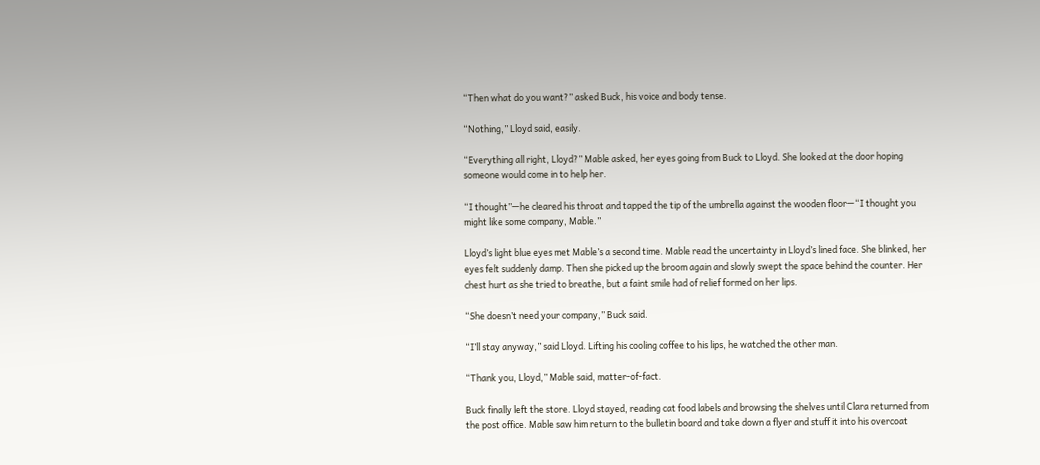“Then what do you want?” asked Buck, his voice and body tense.

“Nothing,” Lloyd said, easily.

“Everything all right, Lloyd?” Mable asked, her eyes going from Buck to Lloyd. She looked at the door hoping someone would come in to help her.

“I thought”—he cleared his throat and tapped the tip of the umbrella against the wooden floor—“I thought you might like some company, Mable.”

Lloyd’s light blue eyes met Mable’s a second time. Mable read the uncertainty in Lloyd’s lined face. She blinked, her eyes felt suddenly damp. Then she picked up the broom again and slowly swept the space behind the counter. Her chest hurt as she tried to breathe, but a faint smile had of relief formed on her lips.

“She doesn’t need your company,” Buck said.

“I’ll stay anyway,” said Lloyd. Lifting his cooling coffee to his lips, he watched the other man.

“Thank you, Lloyd,” Mable said, matter-of-fact.

Buck finally left the store. Lloyd stayed, reading cat food labels and browsing the shelves until Clara returned from the post office. Mable saw him return to the bulletin board and take down a flyer and stuff it into his overcoat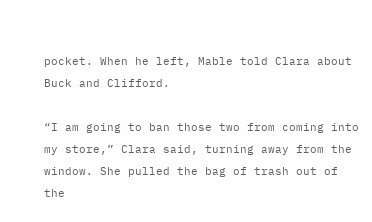pocket. When he left, Mable told Clara about Buck and Clifford.

“I am going to ban those two from coming into my store,” Clara said, turning away from the window. She pulled the bag of trash out of the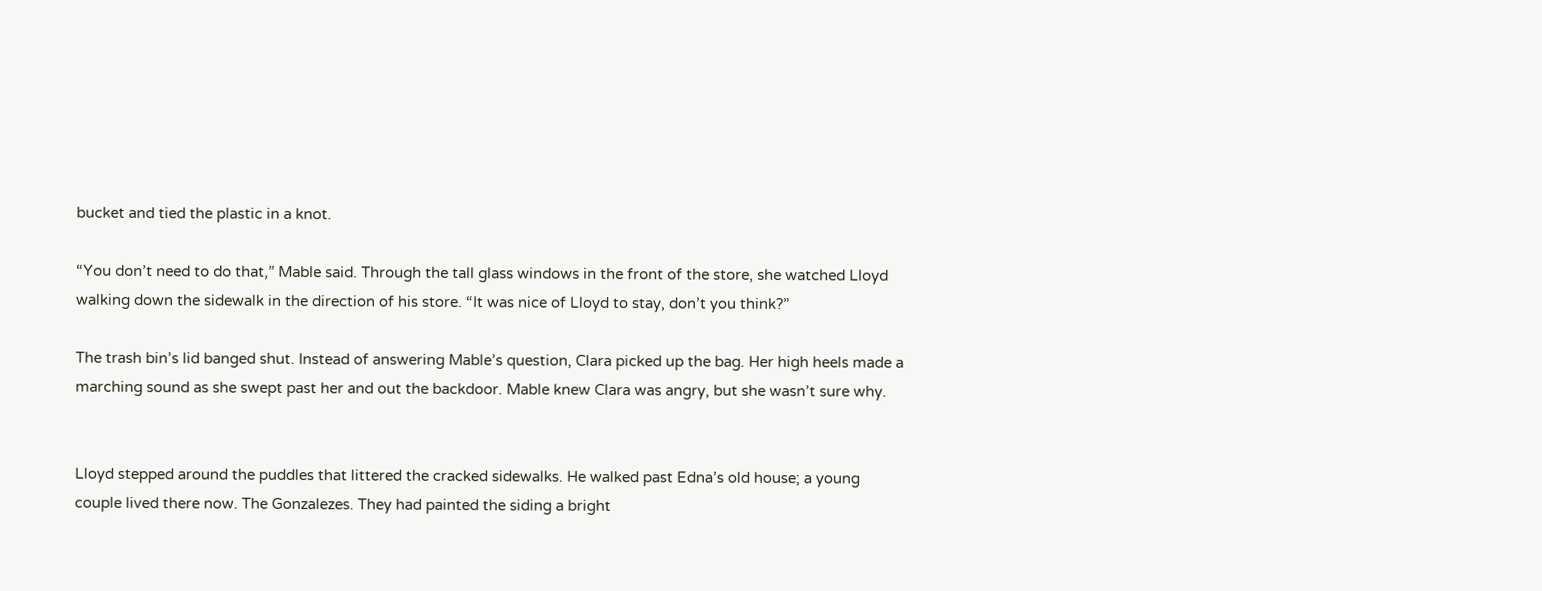bucket and tied the plastic in a knot.

“You don’t need to do that,” Mable said. Through the tall glass windows in the front of the store, she watched Lloyd walking down the sidewalk in the direction of his store. “It was nice of Lloyd to stay, don’t you think?”

The trash bin’s lid banged shut. Instead of answering Mable’s question, Clara picked up the bag. Her high heels made a marching sound as she swept past her and out the backdoor. Mable knew Clara was angry, but she wasn’t sure why.


Lloyd stepped around the puddles that littered the cracked sidewalks. He walked past Edna’s old house; a young couple lived there now. The Gonzalezes. They had painted the siding a bright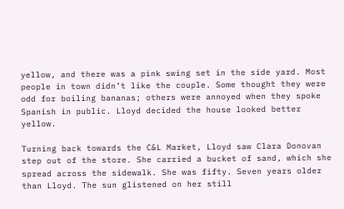yellow, and there was a pink swing set in the side yard. Most people in town didn’t like the couple. Some thought they were odd for boiling bananas; others were annoyed when they spoke Spanish in public. Lloyd decided the house looked better yellow.

Turning back towards the C&L Market, Lloyd saw Clara Donovan step out of the store. She carried a bucket of sand, which she spread across the sidewalk. She was fifty. Seven years older than Lloyd. The sun glistened on her still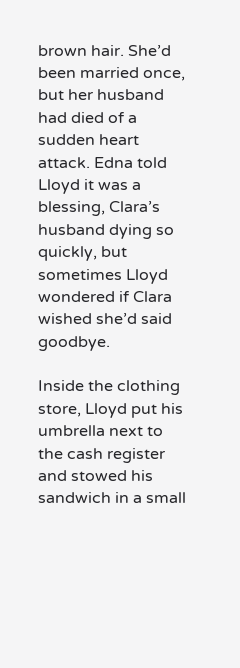brown hair. She’d been married once, but her husband had died of a sudden heart attack. Edna told Lloyd it was a blessing, Clara’s husband dying so quickly, but sometimes Lloyd wondered if Clara wished she’d said goodbye.

Inside the clothing store, Lloyd put his umbrella next to the cash register and stowed his sandwich in a small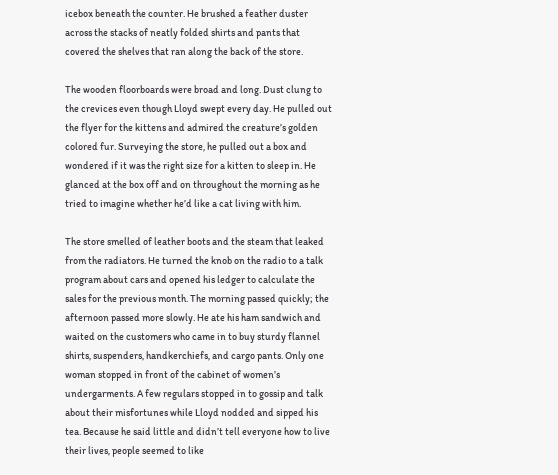icebox beneath the counter. He brushed a feather duster across the stacks of neatly folded shirts and pants that covered the shelves that ran along the back of the store.

The wooden floorboards were broad and long. Dust clung to the crevices even though Lloyd swept every day. He pulled out the flyer for the kittens and admired the creature’s golden colored fur. Surveying the store, he pulled out a box and wondered if it was the right size for a kitten to sleep in. He glanced at the box off and on throughout the morning as he tried to imagine whether he’d like a cat living with him.

The store smelled of leather boots and the steam that leaked from the radiators. He turned the knob on the radio to a talk program about cars and opened his ledger to calculate the sales for the previous month. The morning passed quickly; the afternoon passed more slowly. He ate his ham sandwich and waited on the customers who came in to buy sturdy flannel shirts, suspenders, handkerchiefs, and cargo pants. Only one woman stopped in front of the cabinet of women’s undergarments. A few regulars stopped in to gossip and talk about their misfortunes while Lloyd nodded and sipped his tea. Because he said little and didn’t tell everyone how to live their lives, people seemed to like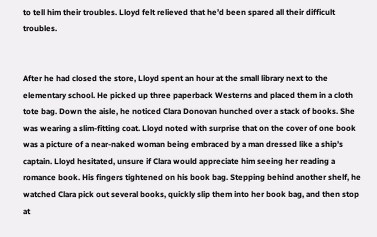to tell him their troubles. Lloyd felt relieved that he’d been spared all their difficult troubles.


After he had closed the store, Lloyd spent an hour at the small library next to the elementary school. He picked up three paperback Westerns and placed them in a cloth tote bag. Down the aisle, he noticed Clara Donovan hunched over a stack of books. She was wearing a slim-fitting coat. Lloyd noted with surprise that on the cover of one book was a picture of a near-naked woman being embraced by a man dressed like a ship’s captain. Lloyd hesitated, unsure if Clara would appreciate him seeing her reading a romance book. His fingers tightened on his book bag. Stepping behind another shelf, he watched Clara pick out several books, quickly slip them into her book bag, and then stop at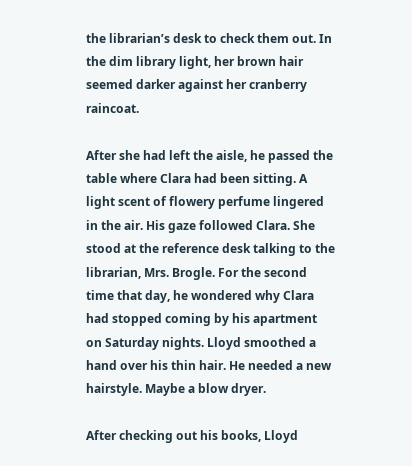the librarian’s desk to check them out. In the dim library light, her brown hair seemed darker against her cranberry raincoat.

After she had left the aisle, he passed the table where Clara had been sitting. A light scent of flowery perfume lingered in the air. His gaze followed Clara. She stood at the reference desk talking to the librarian, Mrs. Brogle. For the second time that day, he wondered why Clara had stopped coming by his apartment on Saturday nights. Lloyd smoothed a hand over his thin hair. He needed a new hairstyle. Maybe a blow dryer.

After checking out his books, Lloyd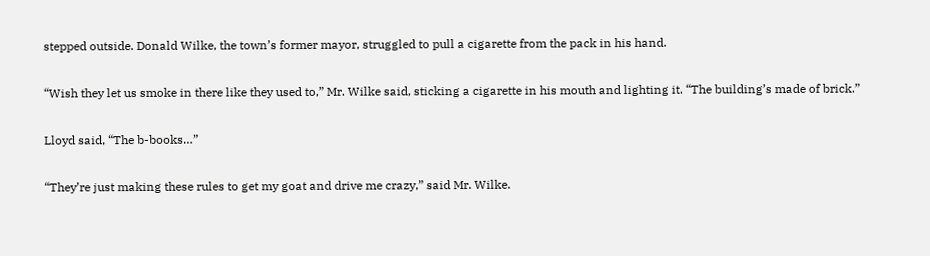stepped outside. Donald Wilke, the town’s former mayor, struggled to pull a cigarette from the pack in his hand.

“Wish they let us smoke in there like they used to,” Mr. Wilke said, sticking a cigarette in his mouth and lighting it. “The building’s made of brick.”

Lloyd said, “The b-books…”

“They’re just making these rules to get my goat and drive me crazy,” said Mr. Wilke.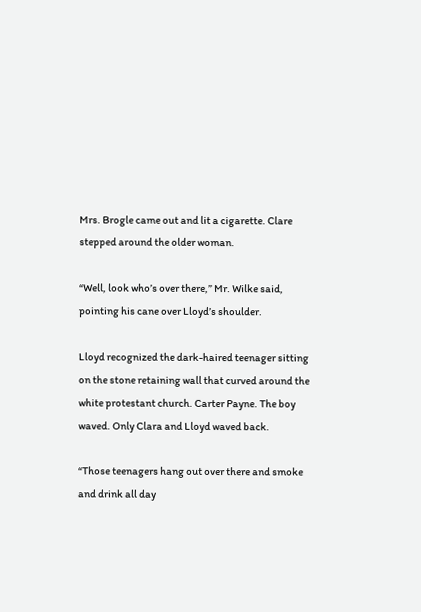Mrs. Brogle came out and lit a cigarette. Clare stepped around the older woman.

“Well, look who’s over there,” Mr. Wilke said, pointing his cane over Lloyd’s shoulder.

Lloyd recognized the dark-haired teenager sitting on the stone retaining wall that curved around the white protestant church. Carter Payne. The boy waved. Only Clara and Lloyd waved back.

“Those teenagers hang out over there and smoke and drink all day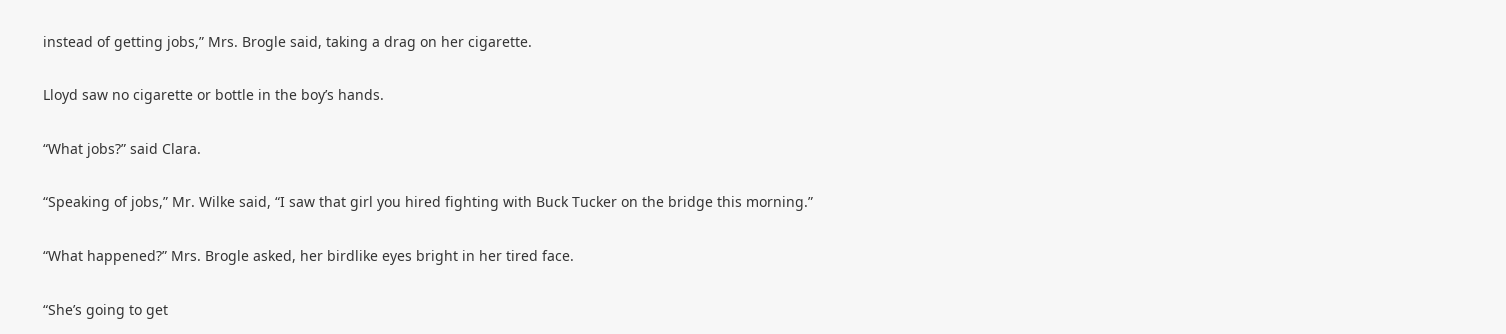instead of getting jobs,” Mrs. Brogle said, taking a drag on her cigarette.

Lloyd saw no cigarette or bottle in the boy’s hands.

“What jobs?” said Clara.

“Speaking of jobs,” Mr. Wilke said, “I saw that girl you hired fighting with Buck Tucker on the bridge this morning.”

“What happened?” Mrs. Brogle asked, her birdlike eyes bright in her tired face.

“She’s going to get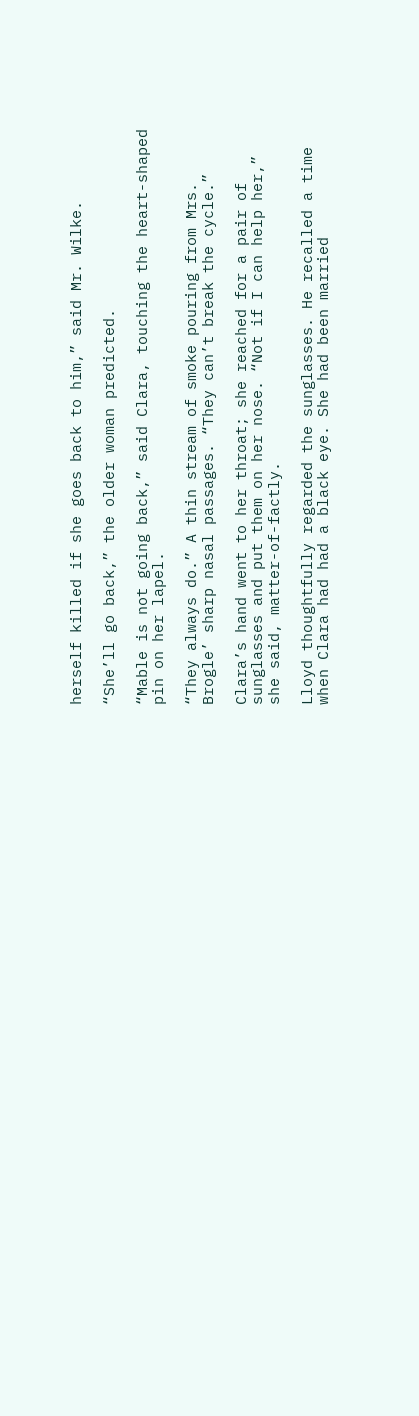herself killed if she goes back to him,” said Mr. Wilke.

“She’ll go back,” the older woman predicted.

“Mable is not going back,” said Clara, touching the heart-shaped pin on her lapel.

“They always do.” A thin stream of smoke pouring from Mrs. Brogle’ sharp nasal passages. “They can’t break the cycle.”

Clara’s hand went to her throat; she reached for a pair of sunglasses and put them on her nose. “Not if I can help her,” she said, matter-of-factly.

Lloyd thoughtfully regarded the sunglasses. He recalled a time when Clara had had a black eye. She had been married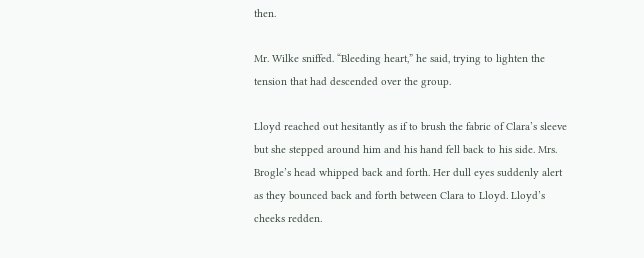then.

Mr. Wilke sniffed. “Bleeding heart,” he said, trying to lighten the tension that had descended over the group.

Lloyd reached out hesitantly as if to brush the fabric of Clara’s sleeve but she stepped around him and his hand fell back to his side. Mrs. Brogle’s head whipped back and forth. Her dull eyes suddenly alert as they bounced back and forth between Clara to Lloyd. Lloyd’s cheeks redden.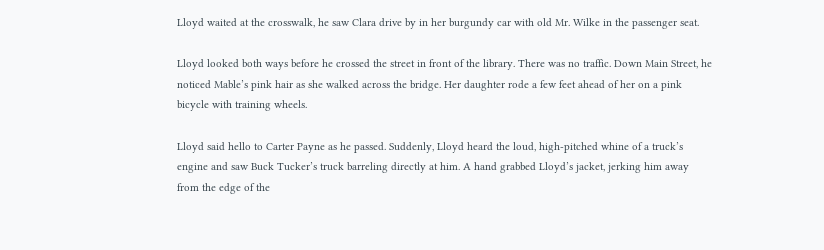Lloyd waited at the crosswalk, he saw Clara drive by in her burgundy car with old Mr. Wilke in the passenger seat.

Lloyd looked both ways before he crossed the street in front of the library. There was no traffic. Down Main Street, he noticed Mable’s pink hair as she walked across the bridge. Her daughter rode a few feet ahead of her on a pink bicycle with training wheels.

Lloyd said hello to Carter Payne as he passed. Suddenly, Lloyd heard the loud, high-pitched whine of a truck’s engine and saw Buck Tucker’s truck barreling directly at him. A hand grabbed Lloyd’s jacket, jerking him away from the edge of the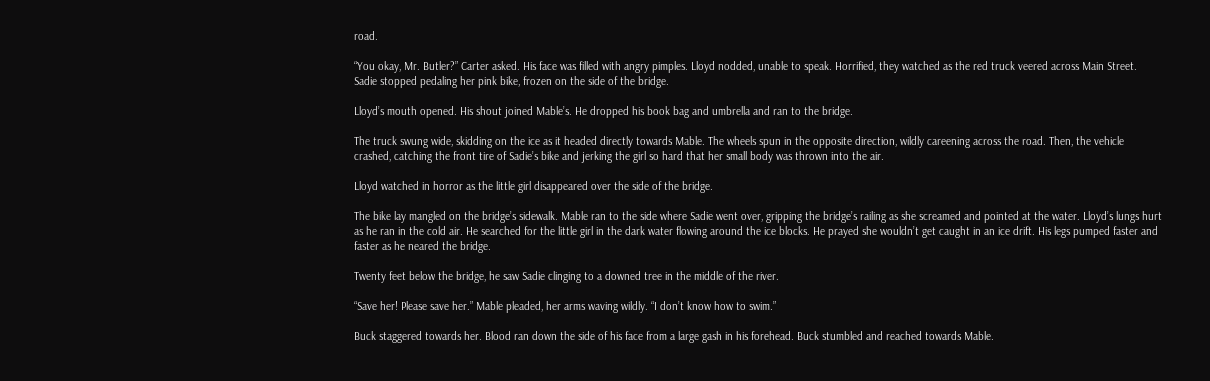road.

“You okay, Mr. Butler?” Carter asked. His face was filled with angry pimples. Lloyd nodded, unable to speak. Horrified, they watched as the red truck veered across Main Street. Sadie stopped pedaling her pink bike, frozen on the side of the bridge.

Lloyd’s mouth opened. His shout joined Mable’s. He dropped his book bag and umbrella and ran to the bridge.

The truck swung wide, skidding on the ice as it headed directly towards Mable. The wheels spun in the opposite direction, wildly careening across the road. Then, the vehicle crashed, catching the front tire of Sadie’s bike and jerking the girl so hard that her small body was thrown into the air.

Lloyd watched in horror as the little girl disappeared over the side of the bridge.

The bike lay mangled on the bridge’s sidewalk. Mable ran to the side where Sadie went over, gripping the bridge’s railing as she screamed and pointed at the water. Lloyd’s lungs hurt as he ran in the cold air. He searched for the little girl in the dark water flowing around the ice blocks. He prayed she wouldn’t get caught in an ice drift. His legs pumped faster and faster as he neared the bridge.

Twenty feet below the bridge, he saw Sadie clinging to a downed tree in the middle of the river.

“Save her! Please save her.” Mable pleaded, her arms waving wildly. “I don’t know how to swim.”

Buck staggered towards her. Blood ran down the side of his face from a large gash in his forehead. Buck stumbled and reached towards Mable.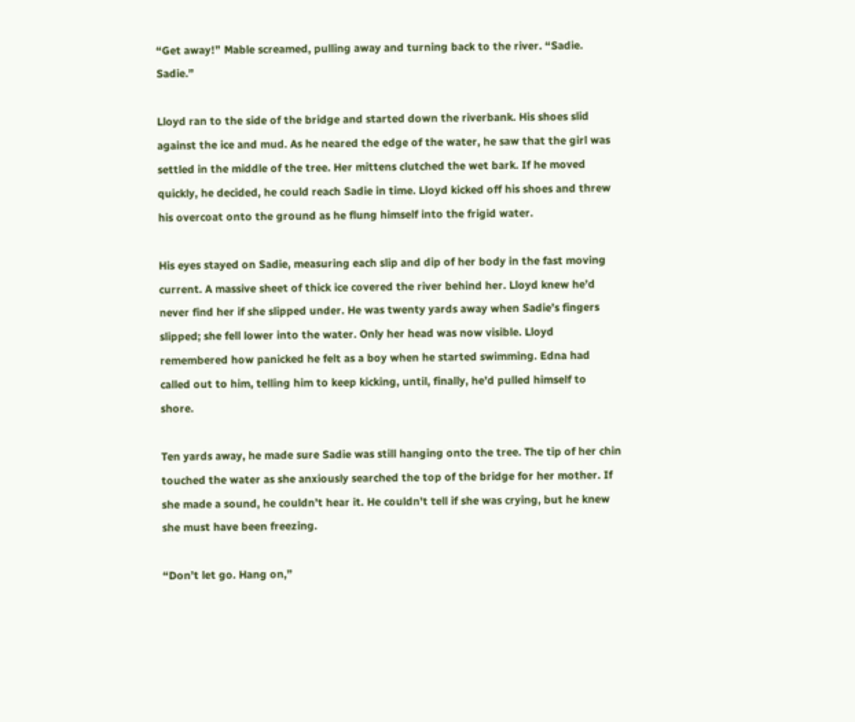“Get away!” Mable screamed, pulling away and turning back to the river. “Sadie. Sadie.”

Lloyd ran to the side of the bridge and started down the riverbank. His shoes slid against the ice and mud. As he neared the edge of the water, he saw that the girl was settled in the middle of the tree. Her mittens clutched the wet bark. If he moved quickly, he decided, he could reach Sadie in time. Lloyd kicked off his shoes and threw his overcoat onto the ground as he flung himself into the frigid water.

His eyes stayed on Sadie, measuring each slip and dip of her body in the fast moving current. A massive sheet of thick ice covered the river behind her. Lloyd knew he’d never find her if she slipped under. He was twenty yards away when Sadie’s fingers slipped; she fell lower into the water. Only her head was now visible. Lloyd remembered how panicked he felt as a boy when he started swimming. Edna had called out to him, telling him to keep kicking, until, finally, he’d pulled himself to shore.

Ten yards away, he made sure Sadie was still hanging onto the tree. The tip of her chin touched the water as she anxiously searched the top of the bridge for her mother. If she made a sound, he couldn’t hear it. He couldn’t tell if she was crying, but he knew she must have been freezing.

“Don’t let go. Hang on,”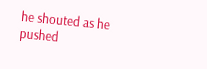he shouted as he pushed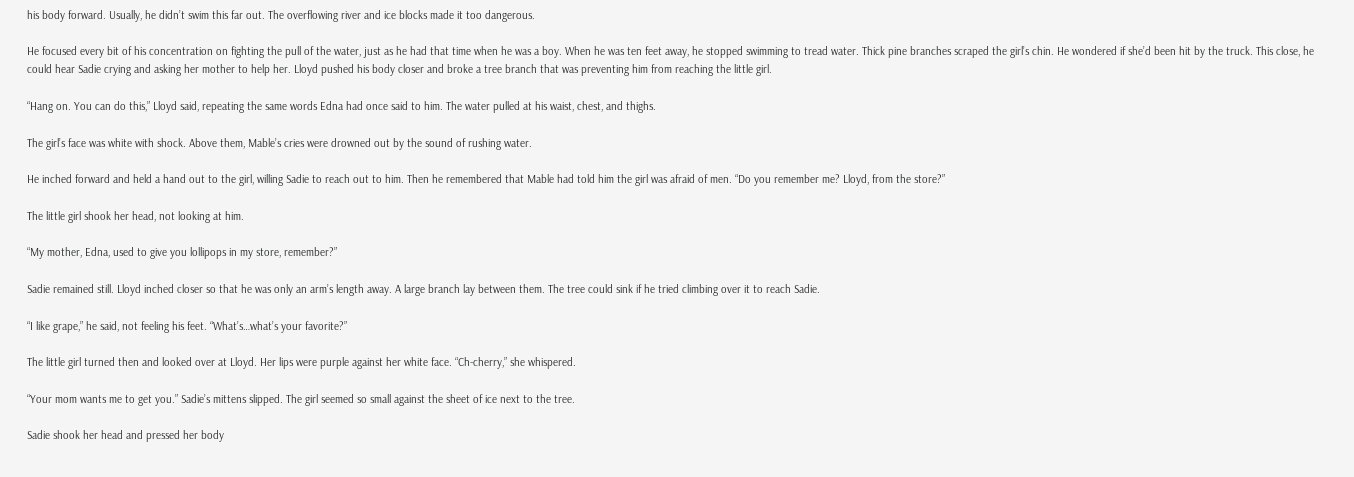his body forward. Usually, he didn’t swim this far out. The overflowing river and ice blocks made it too dangerous.

He focused every bit of his concentration on fighting the pull of the water, just as he had that time when he was a boy. When he was ten feet away, he stopped swimming to tread water. Thick pine branches scraped the girl’s chin. He wondered if she’d been hit by the truck. This close, he could hear Sadie crying and asking her mother to help her. Lloyd pushed his body closer and broke a tree branch that was preventing him from reaching the little girl.

“Hang on. You can do this,” Lloyd said, repeating the same words Edna had once said to him. The water pulled at his waist, chest, and thighs.

The girl’s face was white with shock. Above them, Mable’s cries were drowned out by the sound of rushing water.

He inched forward and held a hand out to the girl, willing Sadie to reach out to him. Then he remembered that Mable had told him the girl was afraid of men. “Do you remember me? Lloyd, from the store?”

The little girl shook her head, not looking at him.

“My mother, Edna, used to give you lollipops in my store, remember?”

Sadie remained still. Lloyd inched closer so that he was only an arm’s length away. A large branch lay between them. The tree could sink if he tried climbing over it to reach Sadie.

“I like grape,” he said, not feeling his feet. “What’s…what’s your favorite?”

The little girl turned then and looked over at Lloyd. Her lips were purple against her white face. “Ch-cherry,” she whispered.

“Your mom wants me to get you.” Sadie’s mittens slipped. The girl seemed so small against the sheet of ice next to the tree.

Sadie shook her head and pressed her body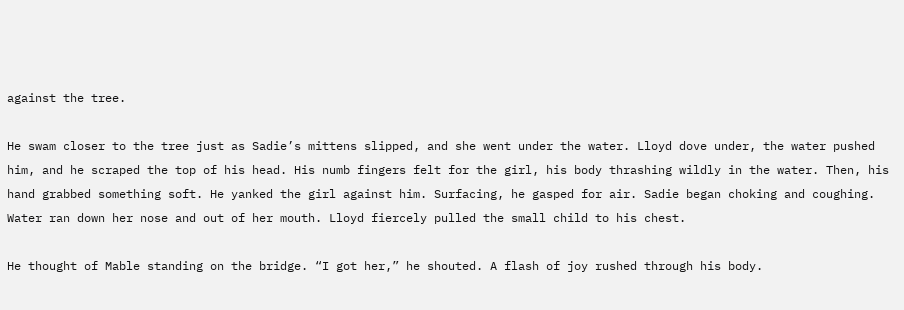against the tree.

He swam closer to the tree just as Sadie’s mittens slipped, and she went under the water. Lloyd dove under, the water pushed him, and he scraped the top of his head. His numb fingers felt for the girl, his body thrashing wildly in the water. Then, his hand grabbed something soft. He yanked the girl against him. Surfacing, he gasped for air. Sadie began choking and coughing. Water ran down her nose and out of her mouth. Lloyd fiercely pulled the small child to his chest.

He thought of Mable standing on the bridge. “I got her,” he shouted. A flash of joy rushed through his body.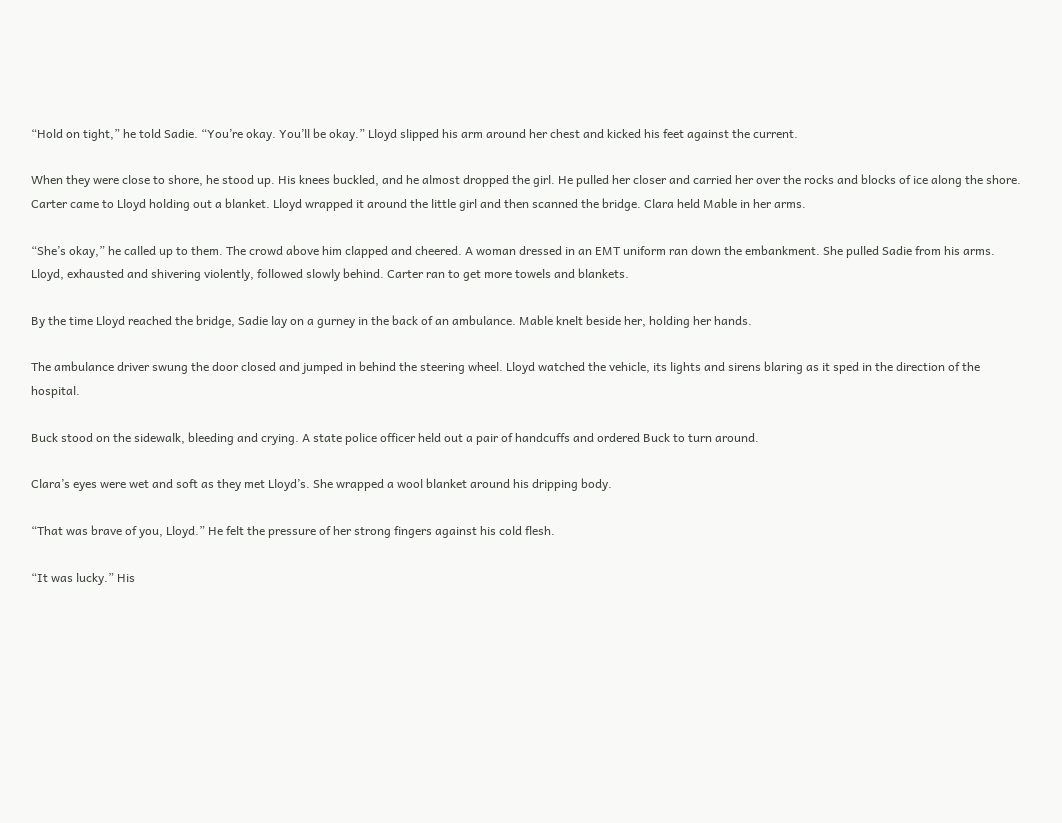“Hold on tight,” he told Sadie. “You’re okay. You’ll be okay.” Lloyd slipped his arm around her chest and kicked his feet against the current.

When they were close to shore, he stood up. His knees buckled, and he almost dropped the girl. He pulled her closer and carried her over the rocks and blocks of ice along the shore. Carter came to Lloyd holding out a blanket. Lloyd wrapped it around the little girl and then scanned the bridge. Clara held Mable in her arms.

“She’s okay,” he called up to them. The crowd above him clapped and cheered. A woman dressed in an EMT uniform ran down the embankment. She pulled Sadie from his arms. Lloyd, exhausted and shivering violently, followed slowly behind. Carter ran to get more towels and blankets.

By the time Lloyd reached the bridge, Sadie lay on a gurney in the back of an ambulance. Mable knelt beside her, holding her hands.

The ambulance driver swung the door closed and jumped in behind the steering wheel. Lloyd watched the vehicle, its lights and sirens blaring as it sped in the direction of the hospital.

Buck stood on the sidewalk, bleeding and crying. A state police officer held out a pair of handcuffs and ordered Buck to turn around.

Clara’s eyes were wet and soft as they met Lloyd’s. She wrapped a wool blanket around his dripping body.

“That was brave of you, Lloyd.” He felt the pressure of her strong fingers against his cold flesh.

“It was lucky.” His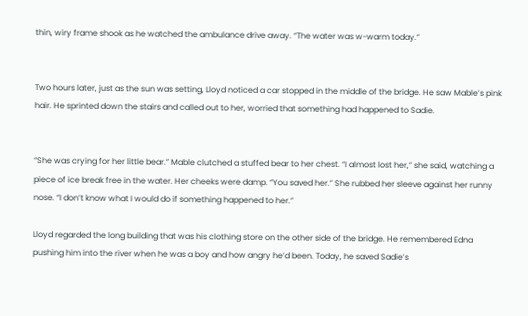thin, wiry frame shook as he watched the ambulance drive away. “The water was w-warm today.”


Two hours later, just as the sun was setting, Lloyd noticed a car stopped in the middle of the bridge. He saw Mable’s pink hair. He sprinted down the stairs and called out to her, worried that something had happened to Sadie.


“She was crying for her little bear.” Mable clutched a stuffed bear to her chest. “I almost lost her,” she said, watching a piece of ice break free in the water. Her cheeks were damp. “You saved her.” She rubbed her sleeve against her runny nose. “I don’t know what I would do if something happened to her.”

Lloyd regarded the long building that was his clothing store on the other side of the bridge. He remembered Edna pushing him into the river when he was a boy and how angry he’d been. Today, he saved Sadie’s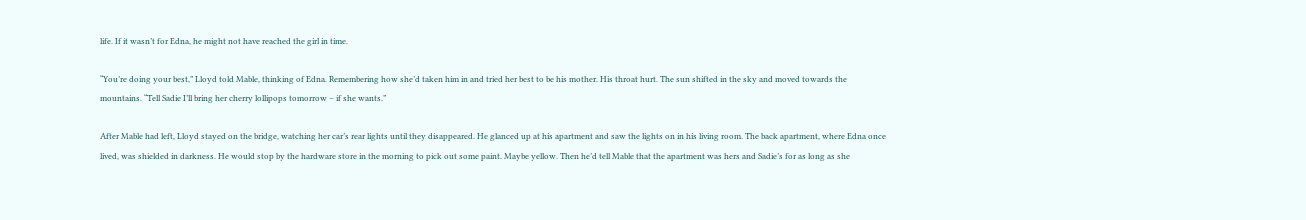life. If it wasn’t for Edna, he might not have reached the girl in time.

“You’re doing your best,” Lloyd told Mable, thinking of Edna. Remembering how she’d taken him in and tried her best to be his mother. His throat hurt. The sun shifted in the sky and moved towards the mountains. “Tell Sadie I’ll bring her cherry lollipops tomorrow – if she wants.”

After Mable had left, Lloyd stayed on the bridge, watching her car’s rear lights until they disappeared. He glanced up at his apartment and saw the lights on in his living room. The back apartment, where Edna once lived, was shielded in darkness. He would stop by the hardware store in the morning to pick out some paint. Maybe yellow. Then he’d tell Mable that the apartment was hers and Sadie’s for as long as she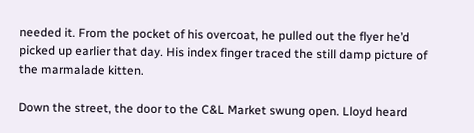needed it. From the pocket of his overcoat, he pulled out the flyer he’d picked up earlier that day. His index finger traced the still damp picture of the marmalade kitten.

Down the street, the door to the C&L Market swung open. Lloyd heard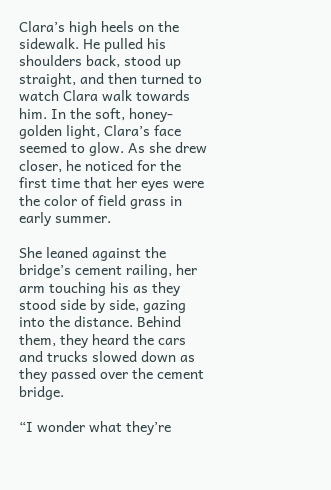Clara’s high heels on the sidewalk. He pulled his shoulders back, stood up straight, and then turned to watch Clara walk towards him. In the soft, honey-golden light, Clara’s face seemed to glow. As she drew closer, he noticed for the first time that her eyes were the color of field grass in early summer.

She leaned against the bridge’s cement railing, her arm touching his as they stood side by side, gazing into the distance. Behind them, they heard the cars and trucks slowed down as they passed over the cement bridge.

“I wonder what they’re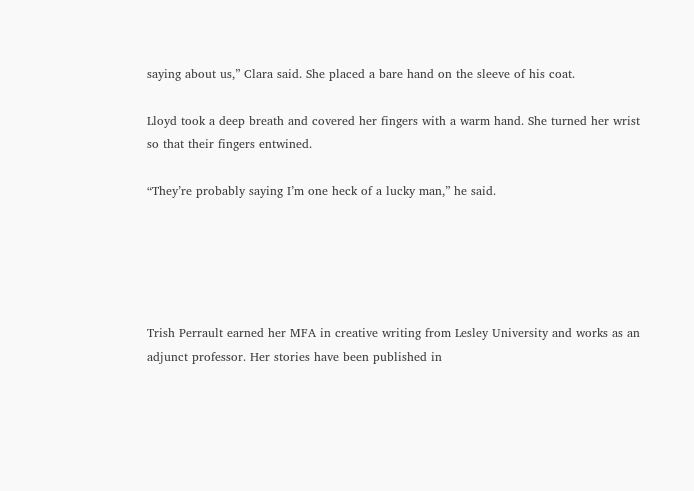saying about us,” Clara said. She placed a bare hand on the sleeve of his coat.

Lloyd took a deep breath and covered her fingers with a warm hand. She turned her wrist so that their fingers entwined.

“They’re probably saying I’m one heck of a lucky man,” he said.





Trish Perrault earned her MFA in creative writing from Lesley University and works as an adjunct professor. Her stories have been published in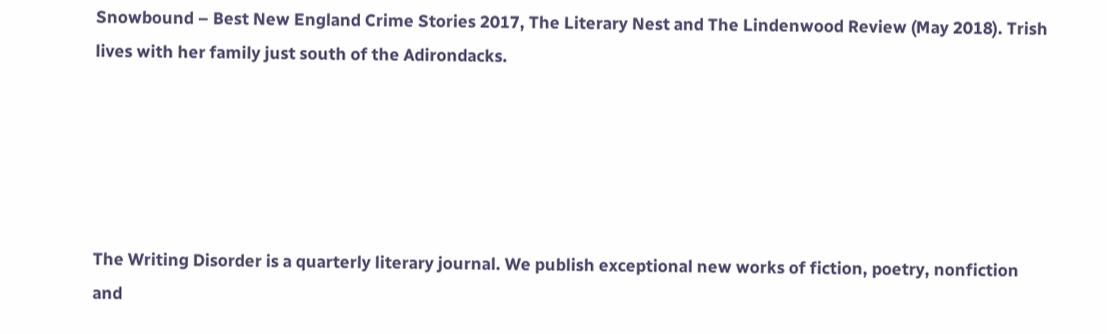Snowbound – Best New England Crime Stories 2017, The Literary Nest and The Lindenwood Review (May 2018). Trish lives with her family just south of the Adirondacks.





The Writing Disorder is a quarterly literary journal. We publish exceptional new works of fiction, poetry, nonfiction and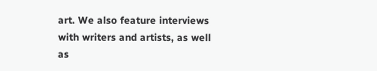art. We also feature interviews with writers and artists, as well as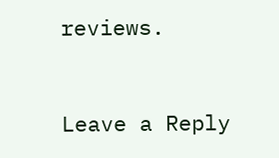reviews.



Leave a Reply